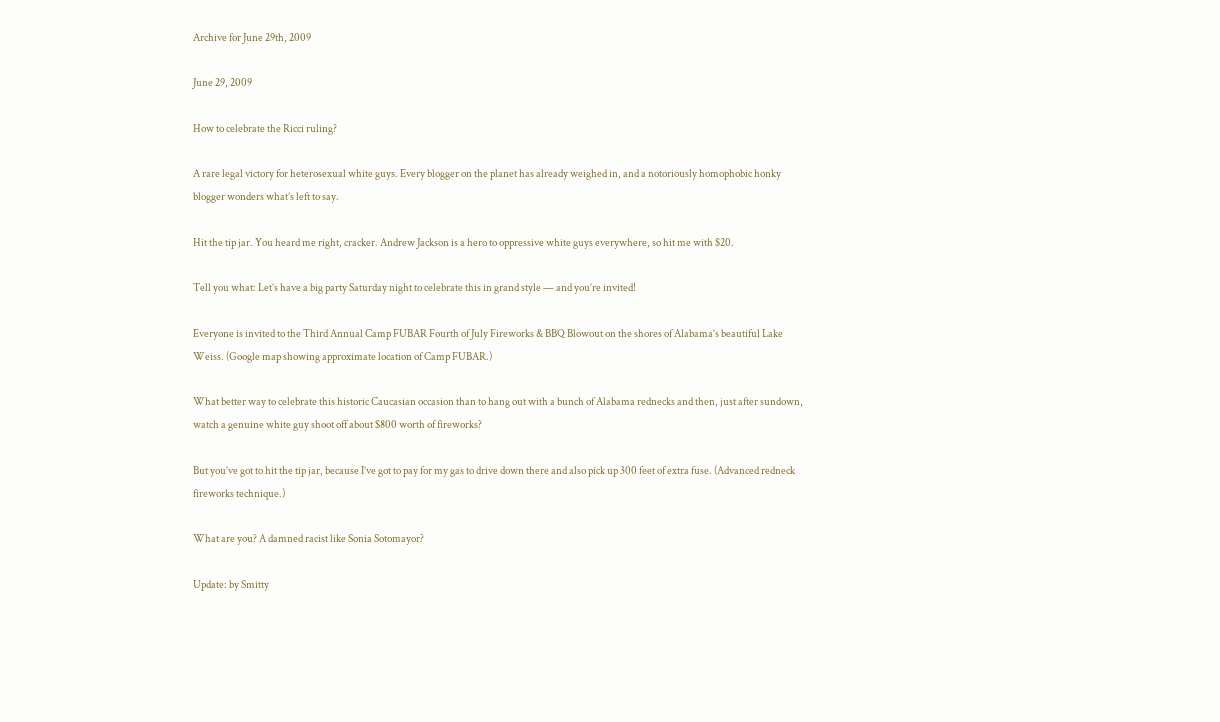Archive for June 29th, 2009

June 29, 2009

How to celebrate the Ricci ruling?

A rare legal victory for heterosexual white guys. Every blogger on the planet has already weighed in, and a notoriously homophobic honky blogger wonders what’s left to say.

Hit the tip jar. You heard me right, cracker. Andrew Jackson is a hero to oppressive white guys everywhere, so hit me with $20.

Tell you what: Let’s have a big party Saturday night to celebrate this in grand style — and you’re invited!

Everyone is invited to the Third Annual Camp FUBAR Fourth of July Fireworks & BBQ Blowout on the shores of Alabama’s beautiful Lake Weiss. (Google map showing approximate location of Camp FUBAR.)

What better way to celebrate this historic Caucasian occasion than to hang out with a bunch of Alabama rednecks and then, just after sundown, watch a genuine white guy shoot off about $800 worth of fireworks?

But you’ve got to hit the tip jar, because I’ve got to pay for my gas to drive down there and also pick up 300 feet of extra fuse. (Advanced redneck fireworks technique.)

What are you? A damned racist like Sonia Sotomayor?

Update: by Smitty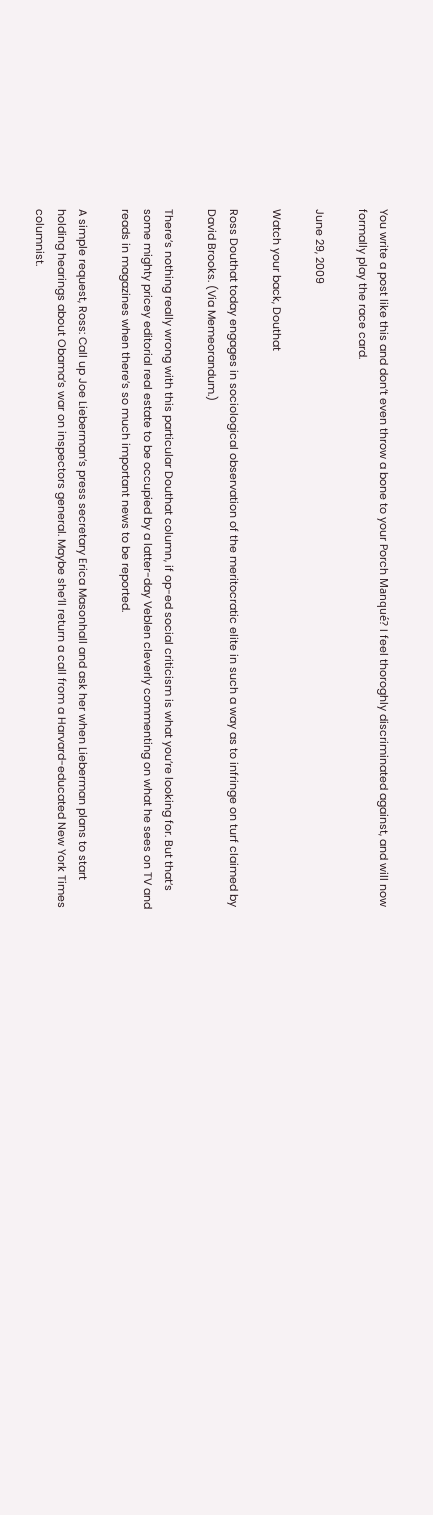You write a post like this and don’t even throw a bone to your Porch Manqué? I feel thoroghly discriminated against, and will now formally play the race card.

June 29, 2009

Watch your back, Douthat

Ross Douthat today engages in sociological observation of the meritocratic elite in such a way as to infringe on turf claimed by David Brooks. (Via Memeorandum.)

There’s nothing really wrong with this particular Douthat column, if op-ed social criticism is what you’re looking for. But that’s some mighty pricey editorial real estate to be occupied by a latter-day Veblen cleverly commenting on what he sees on TV and reads in magazines when there’s so much important news to be reported.

A simple request, Ross: Call up Joe Lieberman’s press secretary Erica Masonhall and ask her when Lieberman plans to start holding hearings about Obama’s war on inspectors general. Maybe she’ll return a call from a Harvard-educated New York Times columnist.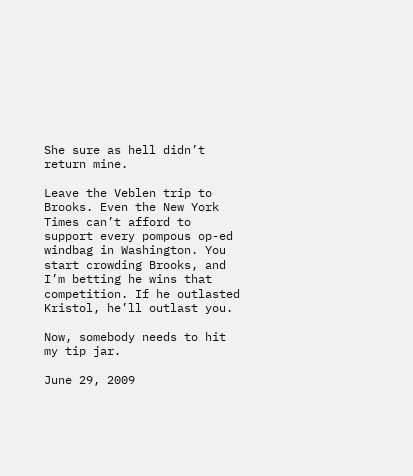She sure as hell didn’t return mine.

Leave the Veblen trip to Brooks. Even the New York Times can’t afford to support every pompous op-ed windbag in Washington. You start crowding Brooks, and I’m betting he wins that competition. If he outlasted Kristol, he’ll outlast you.

Now, somebody needs to hit my tip jar.

June 29, 2009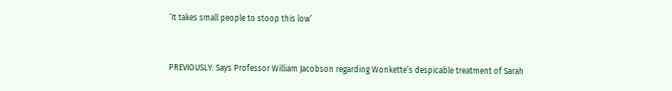‘It takes small people to stoop this low’


PREVIOUSLY: Says Professor William Jacobson regarding Wonkette’s despicable treatment of Sarah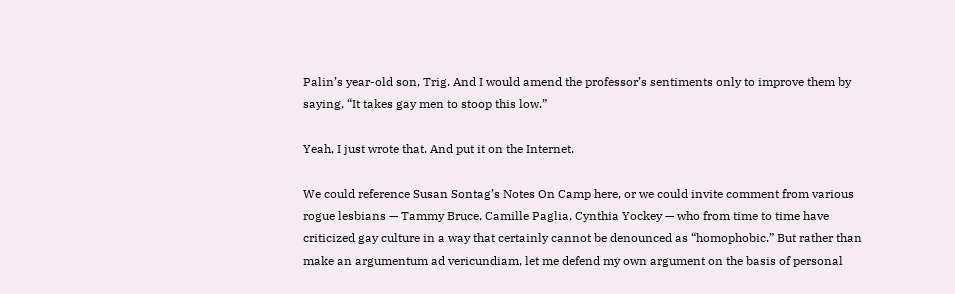Palin’s year-old son, Trig. And I would amend the professor’s sentiments only to improve them by saying, “It takes gay men to stoop this low.”

Yeah, I just wrote that. And put it on the Internet.

We could reference Susan Sontag’s Notes On Camp here, or we could invite comment from various rogue lesbians — Tammy Bruce, Camille Paglia, Cynthia Yockey — who from time to time have criticized gay culture in a way that certainly cannot be denounced as “homophobic.” But rather than make an argumentum ad vericundiam, let me defend my own argument on the basis of personal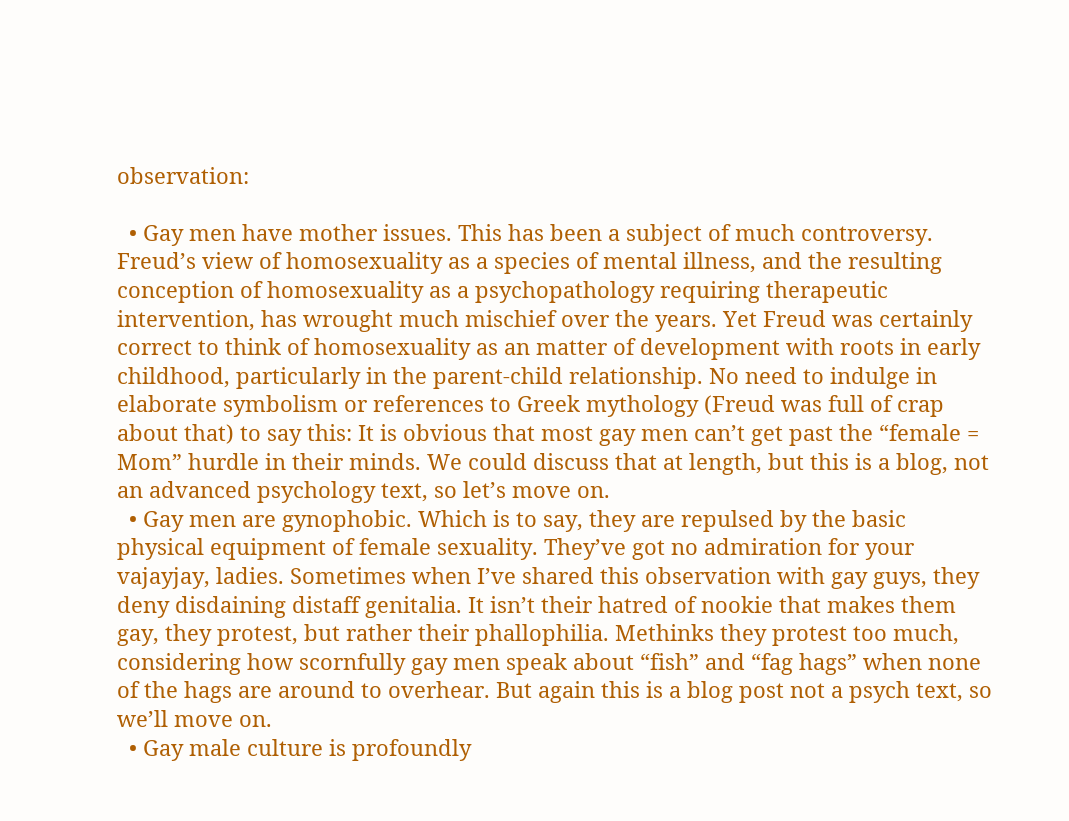observation:

  • Gay men have mother issues. This has been a subject of much controversy. Freud’s view of homosexuality as a species of mental illness, and the resulting conception of homosexuality as a psychopathology requiring therapeutic intervention, has wrought much mischief over the years. Yet Freud was certainly correct to think of homosexuality as an matter of development with roots in early childhood, particularly in the parent-child relationship. No need to indulge in elaborate symbolism or references to Greek mythology (Freud was full of crap about that) to say this: It is obvious that most gay men can’t get past the “female = Mom” hurdle in their minds. We could discuss that at length, but this is a blog, not an advanced psychology text, so let’s move on.
  • Gay men are gynophobic. Which is to say, they are repulsed by the basic physical equipment of female sexuality. They’ve got no admiration for your vajayjay, ladies. Sometimes when I’ve shared this observation with gay guys, they deny disdaining distaff genitalia. It isn’t their hatred of nookie that makes them gay, they protest, but rather their phallophilia. Methinks they protest too much, considering how scornfully gay men speak about “fish” and “fag hags” when none of the hags are around to overhear. But again this is a blog post not a psych text, so we’ll move on.
  • Gay male culture is profoundly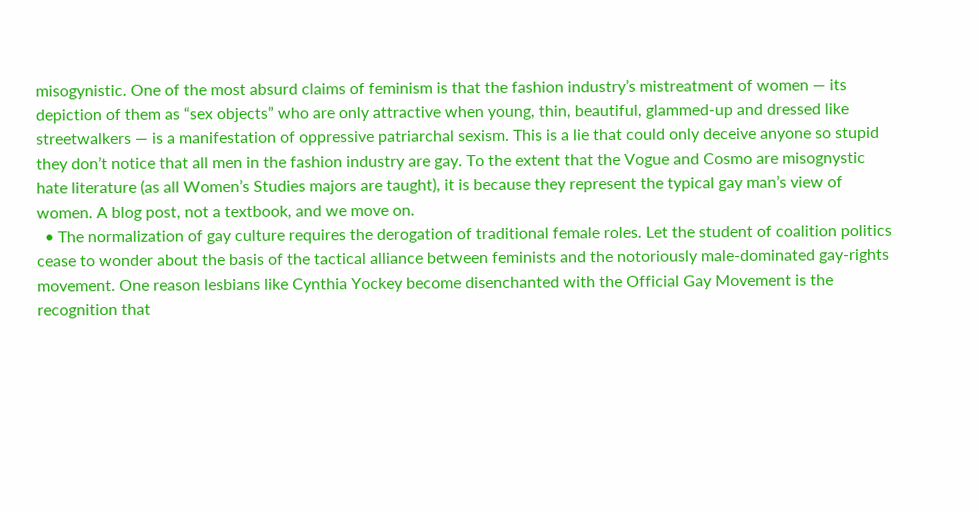misogynistic. One of the most absurd claims of feminism is that the fashion industry’s mistreatment of women — its depiction of them as “sex objects” who are only attractive when young, thin, beautiful, glammed-up and dressed like streetwalkers — is a manifestation of oppressive patriarchal sexism. This is a lie that could only deceive anyone so stupid they don’t notice that all men in the fashion industry are gay. To the extent that the Vogue and Cosmo are misognystic hate literature (as all Women’s Studies majors are taught), it is because they represent the typical gay man’s view of women. A blog post, not a textbook, and we move on.
  • The normalization of gay culture requires the derogation of traditional female roles. Let the student of coalition politics cease to wonder about the basis of the tactical alliance between feminists and the notoriously male-dominated gay-rights movement. One reason lesbians like Cynthia Yockey become disenchanted with the Official Gay Movement is the recognition that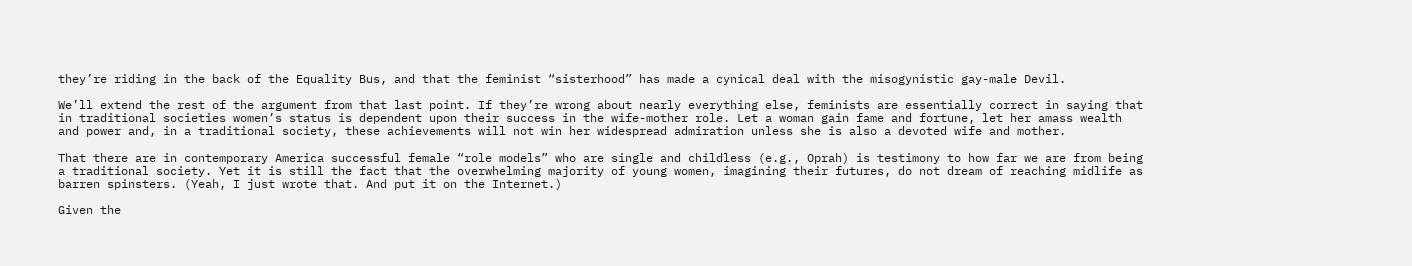they’re riding in the back of the Equality Bus, and that the feminist “sisterhood” has made a cynical deal with the misogynistic gay-male Devil.

We’ll extend the rest of the argument from that last point. If they’re wrong about nearly everything else, feminists are essentially correct in saying that in traditional societies women’s status is dependent upon their success in the wife-mother role. Let a woman gain fame and fortune, let her amass wealth and power and, in a traditional society, these achievements will not win her widespread admiration unless she is also a devoted wife and mother.

That there are in contemporary America successful female “role models” who are single and childless (e.g., Oprah) is testimony to how far we are from being a traditional society. Yet it is still the fact that the overwhelming majority of young women, imagining their futures, do not dream of reaching midlife as barren spinsters. (Yeah, I just wrote that. And put it on the Internet.)

Given the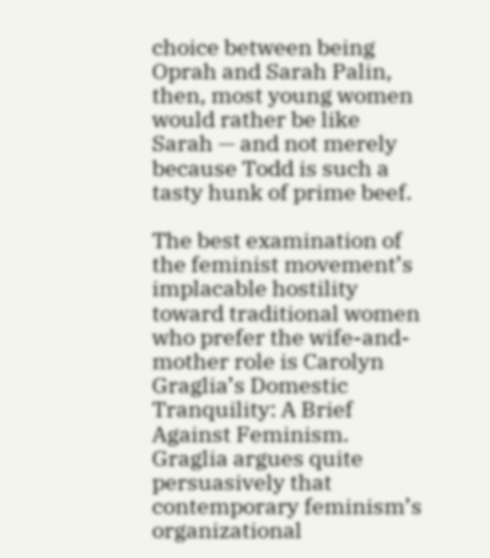choice between being Oprah and Sarah Palin, then, most young women would rather be like Sarah — and not merely because Todd is such a tasty hunk of prime beef.

The best examination of the feminist movement’s implacable hostility toward traditional women who prefer the wife-and-mother role is Carolyn Graglia’s Domestic Tranquility: A Brief Against Feminism. Graglia argues quite persuasively that contemporary feminism’s organizational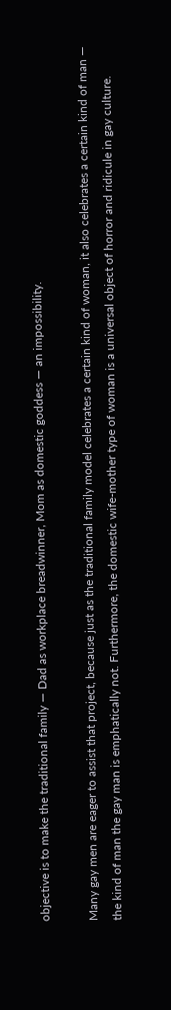objective is to make the traditional family — Dad as workplace breadwinner, Mom as domestic goddess — an impossibility.

Many gay men are eager to assist that project, because just as the traditional family model celebrates a certain kind of woman, it also celebrates a certain kind of man — the kind of man the gay man is emphatically not. Furthermore, the domestic wife-mother type of woman is a universal object of horror and ridicule in gay culture.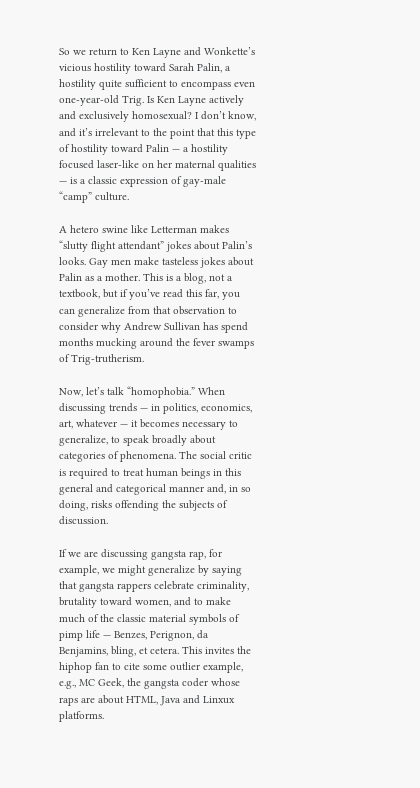So we return to Ken Layne and Wonkette’s vicious hostility toward Sarah Palin, a hostility quite sufficient to encompass even one-year-old Trig. Is Ken Layne actively and exclusively homosexual? I don’t know, and it’s irrelevant to the point that this type of hostility toward Palin — a hostility focused laser-like on her maternal qualities — is a classic expression of gay-male “camp” culture.

A hetero swine like Letterman makes “slutty flight attendant” jokes about Palin’s looks. Gay men make tasteless jokes about Palin as a mother. This is a blog, not a textbook, but if you’ve read this far, you can generalize from that observation to consider why Andrew Sullivan has spend months mucking around the fever swamps of Trig-trutherism.

Now, let’s talk “homophobia.” When discussing trends — in politics, economics, art, whatever — it becomes necessary to generalize, to speak broadly about categories of phenomena. The social critic is required to treat human beings in this general and categorical manner and, in so doing, risks offending the subjects of discussion.

If we are discussing gangsta rap, for example, we might generalize by saying that gangsta rappers celebrate criminality, brutality toward women, and to make much of the classic material symbols of pimp life — Benzes, Perignon, da Benjamins, bling, et cetera. This invites the hiphop fan to cite some outlier example, e.g., MC Geek, the gangsta coder whose raps are about HTML, Java and Linxux platforms.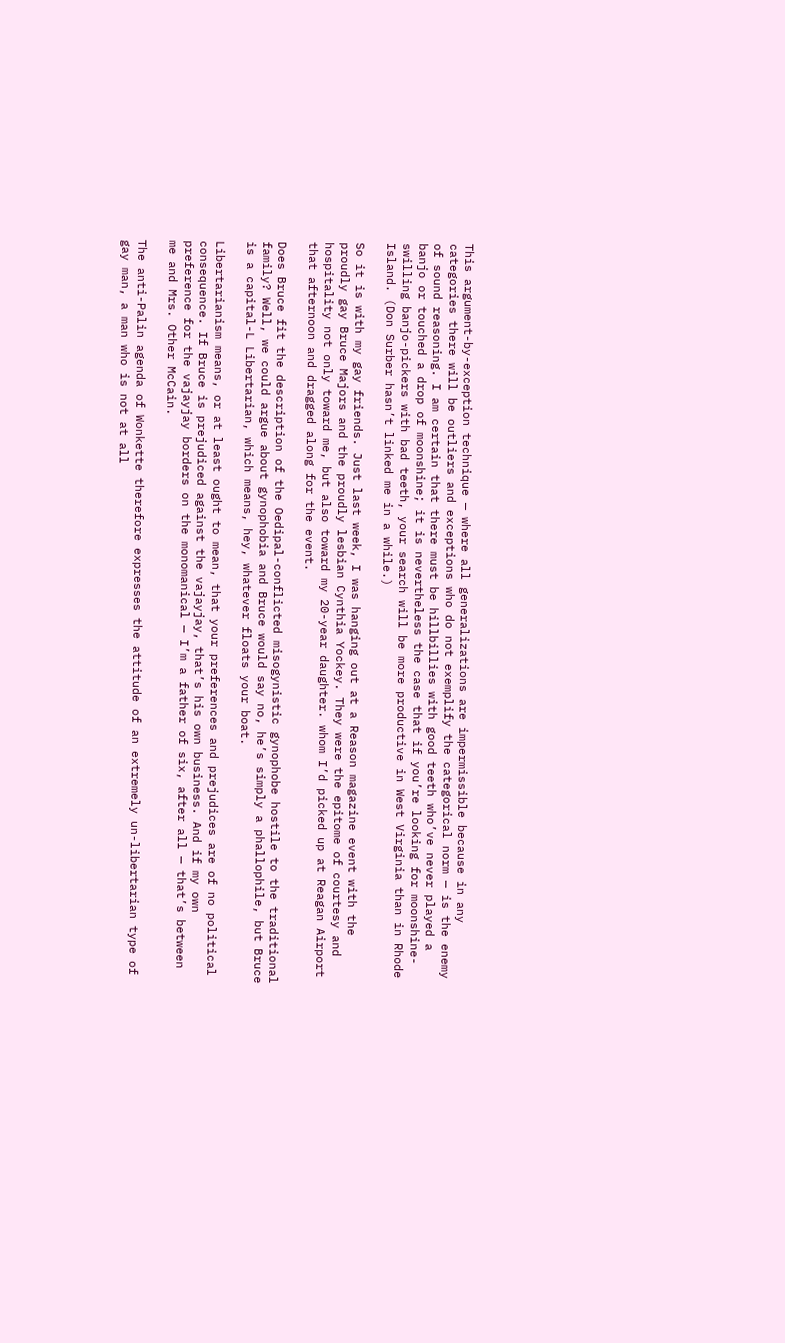This argument-by-exception technique — where all generalizations are impermissible because in any categories there will be outliers and exceptions who do not exemplify the categorical norm — is the enemy of sound reasoning. I am certain that there must be hillbillies with good teeth who’ve never played a banjo or touched a drop of moonshine; it is nevertheless the case that if you’re looking for moonshine-swilling banjo-pickers with bad teeth, your search will be more productive in West Virginia than in Rhode Island. (Don Surber hasn’t linked me in a while.)

So it is with my gay friends. Just last week, I was hanging out at a Reason magazine event with the proudly gay Bruce Majors and the proudly lesbian Cynthia Yockey. They were the epitome of courtesy and hospitality not only toward me, but also toward my 20-year daughter. whom I’d picked up at Reagan Airport that afternoon and dragged along for the event.

Does Bruce fit the description of the Oedipal-conflicted misogynistic gynophobe hostile to the traditional family? Well, we could argue about gynophobia and Bruce would say no, he’s simply a phallophile, but Bruce is a capital-L Libertarian, which means, hey, whatever floats your boat.

Libertarianism means, or at least ought to mean, that your preferences and prejudices are of no political consequence. If Bruce is prejudiced against the vajayjay, that’s his own business. And if my own preference for the vajayjay borders on the monomanical — I’m a father of six, after all — that’s between me and Mrs. Other McCain.

The anti-Palin agenda of Wonkette therefore expresses the attitude of an extremely un-libertarian type of gay man, a man who is not at all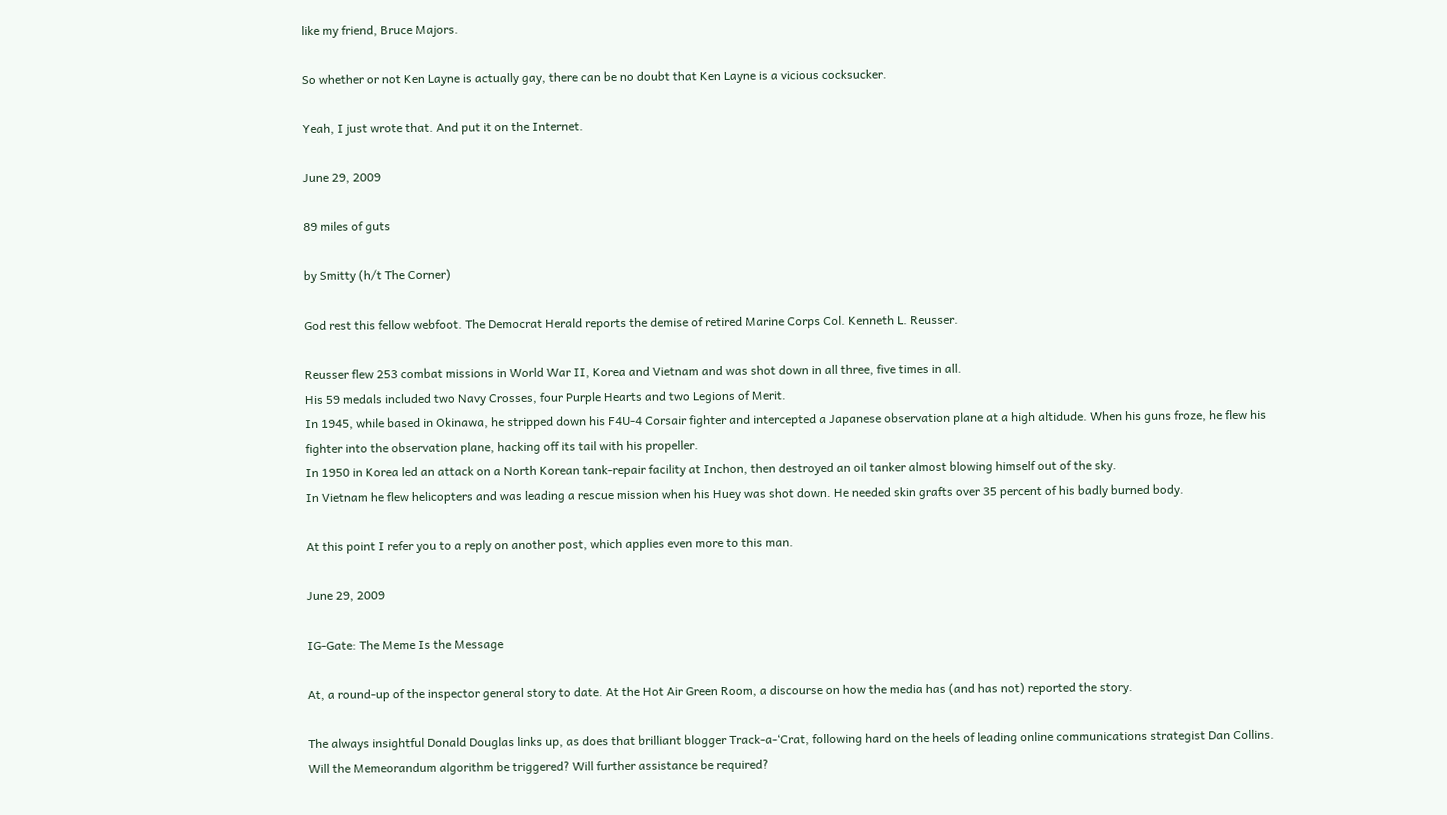like my friend, Bruce Majors.

So whether or not Ken Layne is actually gay, there can be no doubt that Ken Layne is a vicious cocksucker.

Yeah, I just wrote that. And put it on the Internet.

June 29, 2009

89 miles of guts

by Smitty (h/t The Corner)

God rest this fellow webfoot. The Democrat Herald reports the demise of retired Marine Corps Col. Kenneth L. Reusser.

Reusser flew 253 combat missions in World War II, Korea and Vietnam and was shot down in all three, five times in all.
His 59 medals included two Navy Crosses, four Purple Hearts and two Legions of Merit.
In 1945, while based in Okinawa, he stripped down his F4U-4 Corsair fighter and intercepted a Japanese observation plane at a high altidude. When his guns froze, he flew his fighter into the observation plane, hacking off its tail with his propeller.
In 1950 in Korea led an attack on a North Korean tank-repair facility at Inchon, then destroyed an oil tanker almost blowing himself out of the sky.
In Vietnam he flew helicopters and was leading a rescue mission when his Huey was shot down. He needed skin grafts over 35 percent of his badly burned body.

At this point I refer you to a reply on another post, which applies even more to this man.

June 29, 2009

IG-Gate: The Meme Is the Message

At, a round-up of the inspector general story to date. At the Hot Air Green Room, a discourse on how the media has (and has not) reported the story.

The always insightful Donald Douglas links up, as does that brilliant blogger Track-a-‘Crat, following hard on the heels of leading online communications strategist Dan Collins. Will the Memeorandum algorithm be triggered? Will further assistance be required?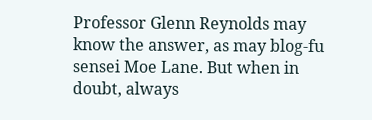Professor Glenn Reynolds may know the answer, as may blog-fu sensei Moe Lane. But when in doubt, always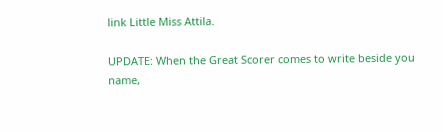link Little Miss Attila.

UPDATE: When the Great Scorer comes to write beside you name,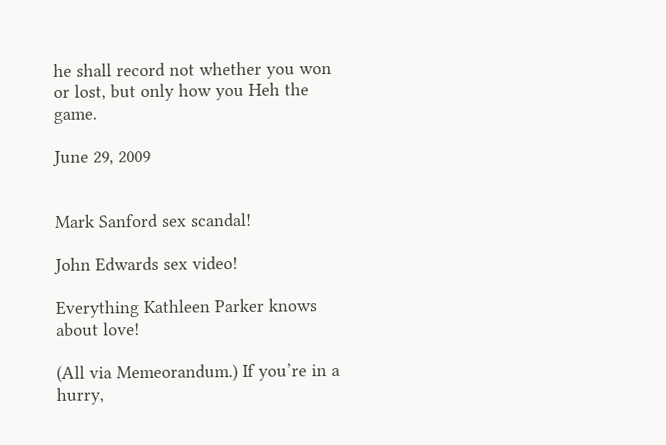he shall record not whether you won or lost, but only how you Heh the game.

June 29, 2009


Mark Sanford sex scandal!

John Edwards sex video!

Everything Kathleen Parker knows about love!

(All via Memeorandum.) If you’re in a hurry,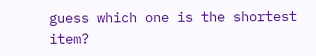guess which one is the shortest item?